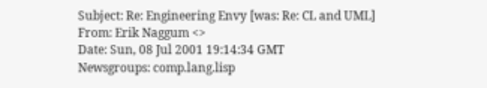Subject: Re: Engineering Envy [was: Re: CL and UML]
From: Erik Naggum <>
Date: Sun, 08 Jul 2001 19:14:34 GMT
Newsgroups: comp.lang.lisp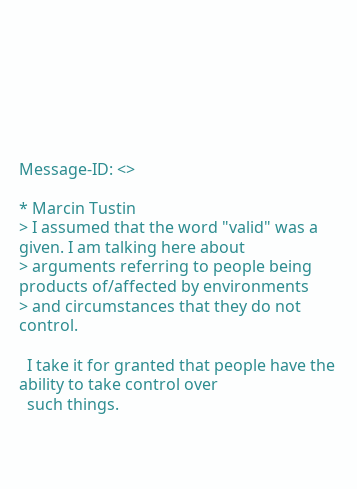Message-ID: <>

* Marcin Tustin
> I assumed that the word "valid" was a given. I am talking here about
> arguments referring to people being products of/affected by environments
> and circumstances that they do not control.

  I take it for granted that people have the ability to take control over
  such things.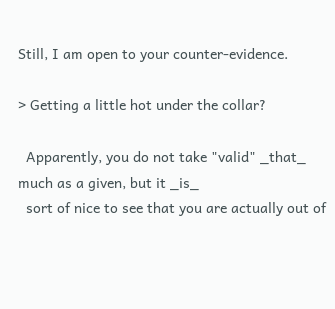Still, I am open to your counter-evidence.

> Getting a little hot under the collar?

  Apparently, you do not take "valid" _that_ much as a given, but it _is_
  sort of nice to see that you are actually out of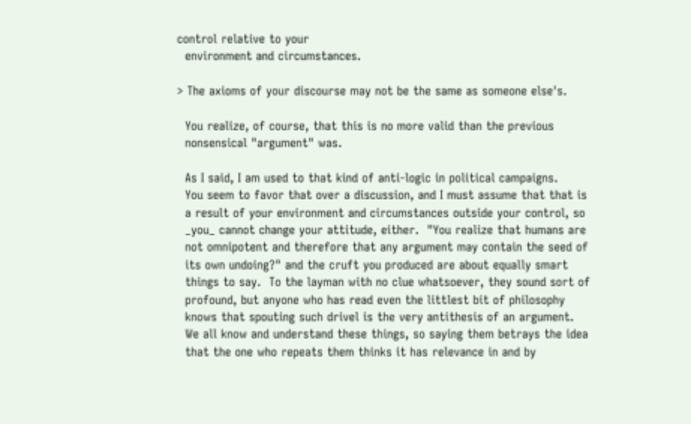control relative to your
  environment and circumstances.

> The axioms of your discourse may not be the same as someone else's.

  You realize, of course, that this is no more valid than the previous
  nonsensical "argument" was.

  As I said, I am used to that kind of anti-logic in political campaigns.
  You seem to favor that over a discussion, and I must assume that that is
  a result of your environment and circumstances outside your control, so
  _you_ cannot change your attitude, either.  "You realize that humans are
  not omnipotent and therefore that any argument may contain the seed of
  its own undoing?" and the cruft you produced are about equally smart
  things to say.  To the layman with no clue whatsoever, they sound sort of
  profound, but anyone who has read even the littlest bit of philosophy
  knows that spouting such drivel is the very antithesis of an argument.
  We all know and understand these things, so saying them betrays the idea
  that the one who repeats them thinks it has relevance in and by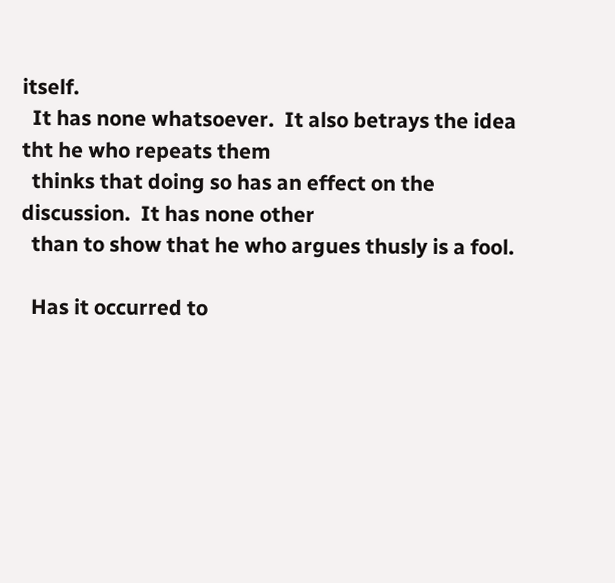itself.
  It has none whatsoever.  It also betrays the idea tht he who repeats them
  thinks that doing so has an effect on the discussion.  It has none other
  than to show that he who argues thusly is a fool.

  Has it occurred to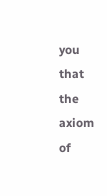you that the axiom of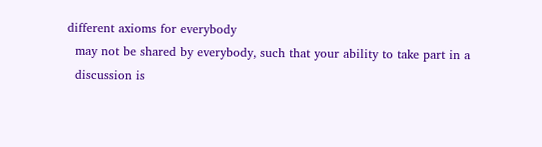different axioms for everybody
  may not be shared by everybody, such that your ability to take part in a
  discussion is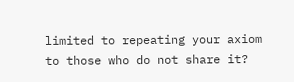limited to repeating your axiom to those who do not share it?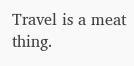Travel is a meat thing.